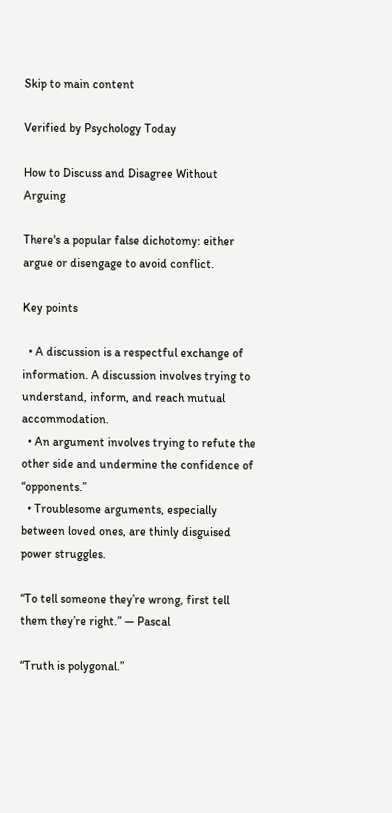Skip to main content

Verified by Psychology Today

How to Discuss and Disagree Without Arguing

There's a popular false dichotomy: either argue or disengage to avoid conflict.

Key points

  • A discussion is a respectful exchange of information. A discussion involves trying to understand, inform, and reach mutual accommodation.
  • An argument involves trying to refute the other side and undermine the confidence of “opponents.”
  • Troublesome arguments, especially between loved ones, are thinly disguised power struggles.

“To tell someone they’re wrong, first tell them they’re right.” — Pascal

“Truth is polygonal.”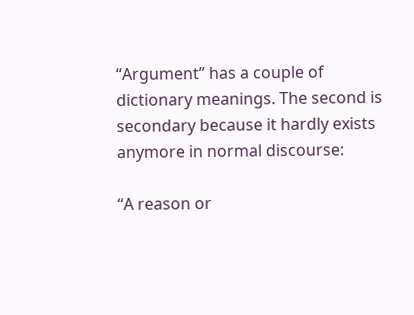“Argument” has a couple of dictionary meanings. The second is secondary because it hardly exists anymore in normal discourse:

“A reason or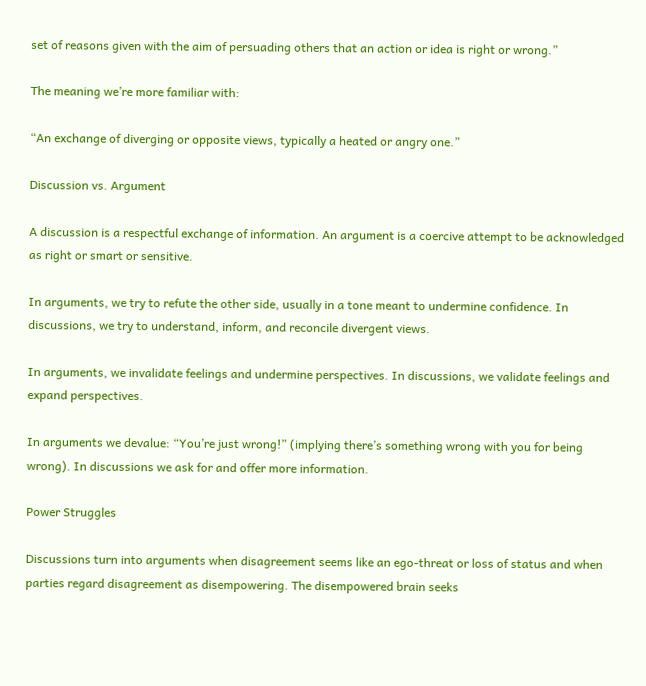set of reasons given with the aim of persuading others that an action or idea is right or wrong.”

The meaning we’re more familiar with:

“An exchange of diverging or opposite views, typically a heated or angry one.”

Discussion vs. Argument

A discussion is a respectful exchange of information. An argument is a coercive attempt to be acknowledged as right or smart or sensitive.

In arguments, we try to refute the other side, usually in a tone meant to undermine confidence. In discussions, we try to understand, inform, and reconcile divergent views.

In arguments, we invalidate feelings and undermine perspectives. In discussions, we validate feelings and expand perspectives.

In arguments we devalue: “You’re just wrong!” (implying there’s something wrong with you for being wrong). In discussions we ask for and offer more information.

Power Struggles

Discussions turn into arguments when disagreement seems like an ego-threat or loss of status and when parties regard disagreement as disempowering. The disempowered brain seeks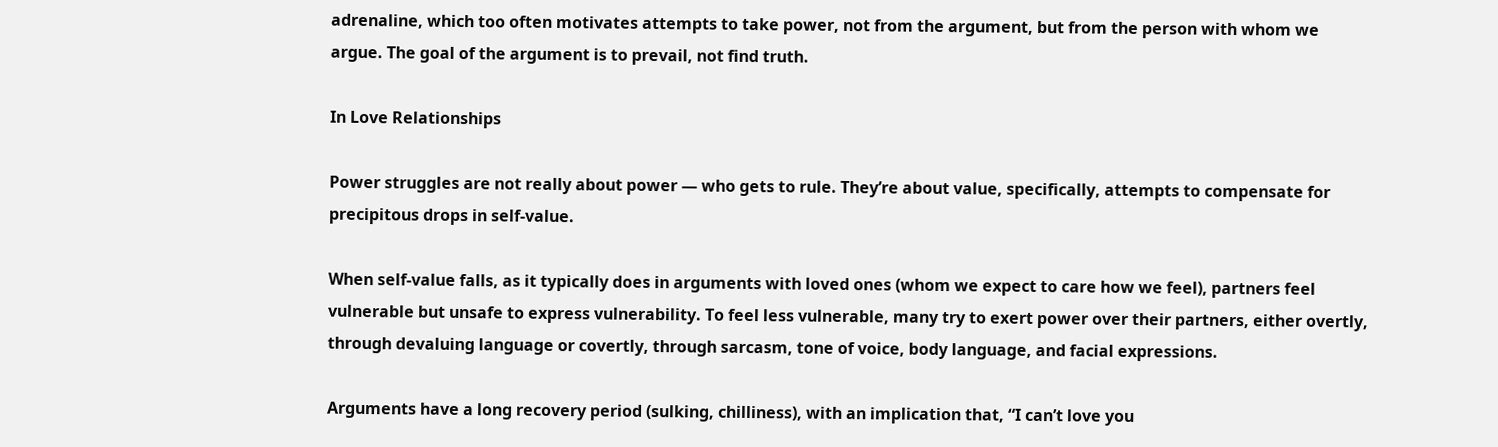adrenaline, which too often motivates attempts to take power, not from the argument, but from the person with whom we argue. The goal of the argument is to prevail, not find truth.

In Love Relationships

Power struggles are not really about power — who gets to rule. They’re about value, specifically, attempts to compensate for precipitous drops in self-value.

When self-value falls, as it typically does in arguments with loved ones (whom we expect to care how we feel), partners feel vulnerable but unsafe to express vulnerability. To feel less vulnerable, many try to exert power over their partners, either overtly, through devaluing language or covertly, through sarcasm, tone of voice, body language, and facial expressions.

Arguments have a long recovery period (sulking, chilliness), with an implication that, “I can’t love you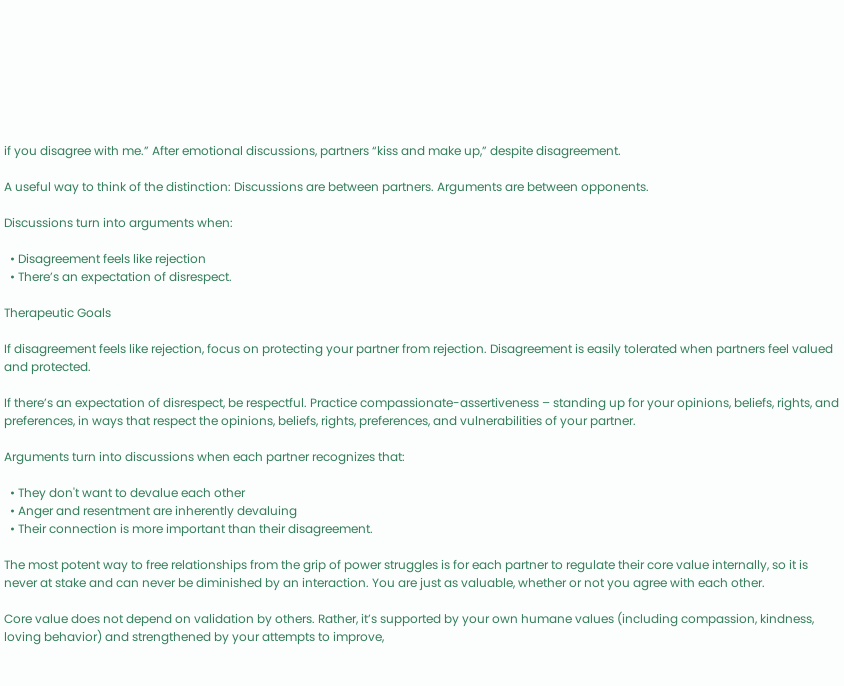if you disagree with me.” After emotional discussions, partners “kiss and make up,” despite disagreement.

A useful way to think of the distinction: Discussions are between partners. Arguments are between opponents.

Discussions turn into arguments when:

  • Disagreement feels like rejection
  • There’s an expectation of disrespect.

Therapeutic Goals

If disagreement feels like rejection, focus on protecting your partner from rejection. Disagreement is easily tolerated when partners feel valued and protected.

If there’s an expectation of disrespect, be respectful. Practice compassionate-assertiveness – standing up for your opinions, beliefs, rights, and preferences, in ways that respect the opinions, beliefs, rights, preferences, and vulnerabilities of your partner.

Arguments turn into discussions when each partner recognizes that:

  • They don't want to devalue each other
  • Anger and resentment are inherently devaluing
  • Their connection is more important than their disagreement.

The most potent way to free relationships from the grip of power struggles is for each partner to regulate their core value internally, so it is never at stake and can never be diminished by an interaction. You are just as valuable, whether or not you agree with each other.

Core value does not depend on validation by others. Rather, it’s supported by your own humane values (including compassion, kindness, loving behavior) and strengthened by your attempts to improve,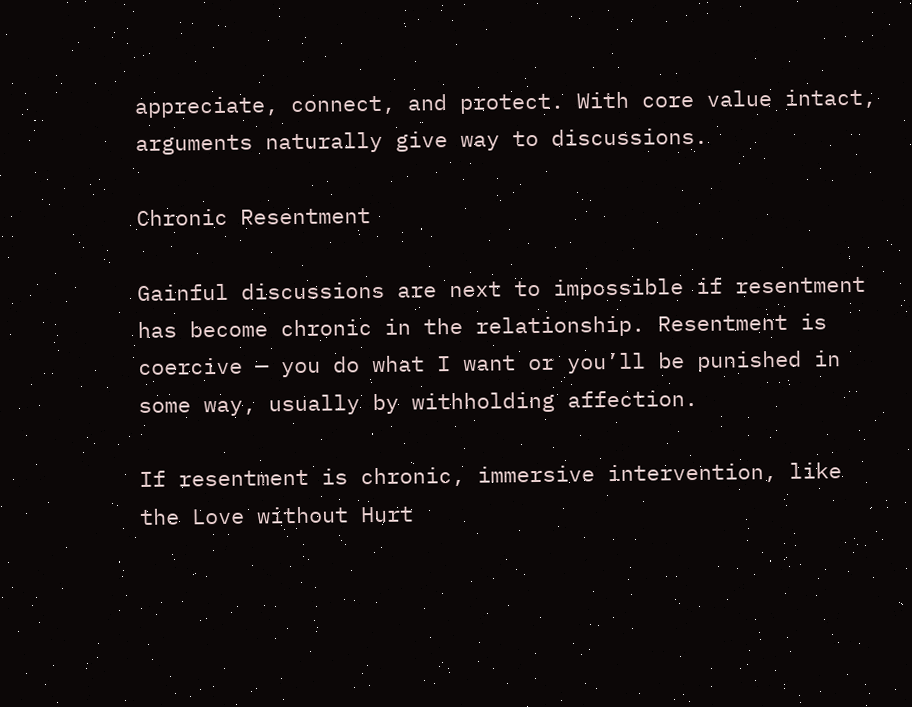appreciate, connect, and protect. With core value intact, arguments naturally give way to discussions.

Chronic Resentment

Gainful discussions are next to impossible if resentment has become chronic in the relationship. Resentment is coercive — you do what I want or you’ll be punished in some way, usually by withholding affection.

If resentment is chronic, immersive intervention, like the Love without Hurt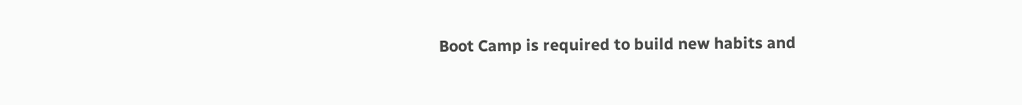Boot Camp is required to build new habits and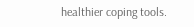healthier coping tools.